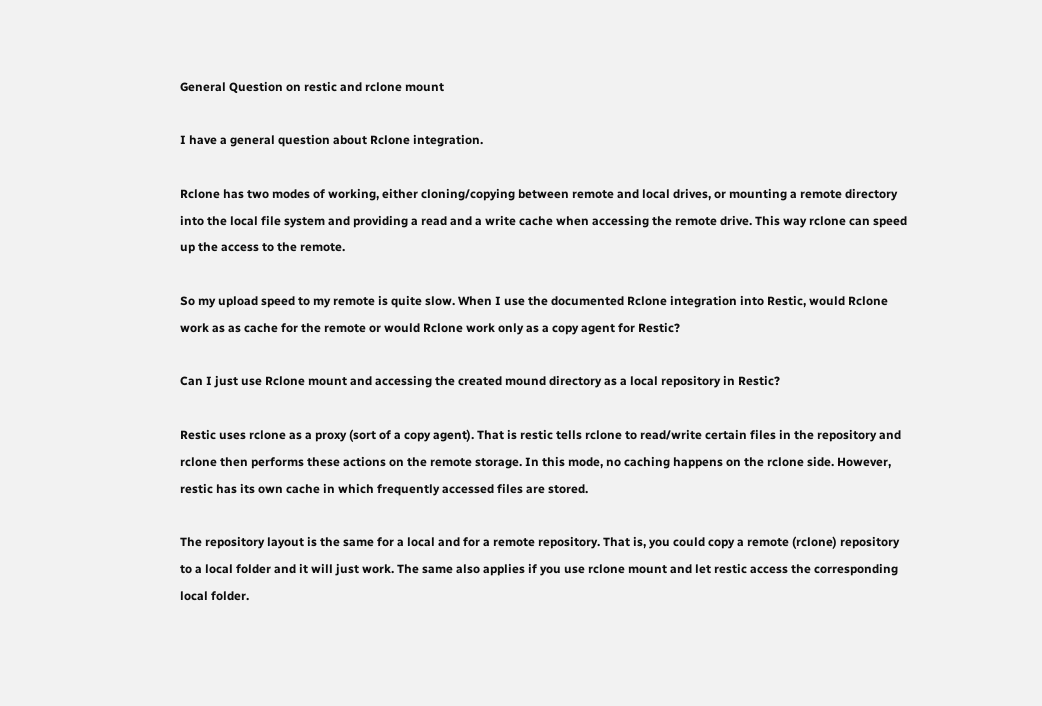General Question on restic and rclone mount

I have a general question about Rclone integration.

Rclone has two modes of working, either cloning/copying between remote and local drives, or mounting a remote directory into the local file system and providing a read and a write cache when accessing the remote drive. This way rclone can speed up the access to the remote.

So my upload speed to my remote is quite slow. When I use the documented Rclone integration into Restic, would Rclone work as as cache for the remote or would Rclone work only as a copy agent for Restic?

Can I just use Rclone mount and accessing the created mound directory as a local repository in Restic?

Restic uses rclone as a proxy (sort of a copy agent). That is restic tells rclone to read/write certain files in the repository and rclone then performs these actions on the remote storage. In this mode, no caching happens on the rclone side. However, restic has its own cache in which frequently accessed files are stored.

The repository layout is the same for a local and for a remote repository. That is, you could copy a remote (rclone) repository to a local folder and it will just work. The same also applies if you use rclone mount and let restic access the corresponding local folder.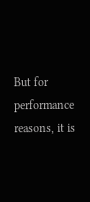But for performance reasons, it is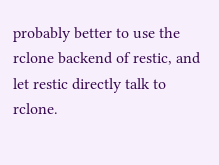probably better to use the rclone backend of restic, and let restic directly talk to rclone.